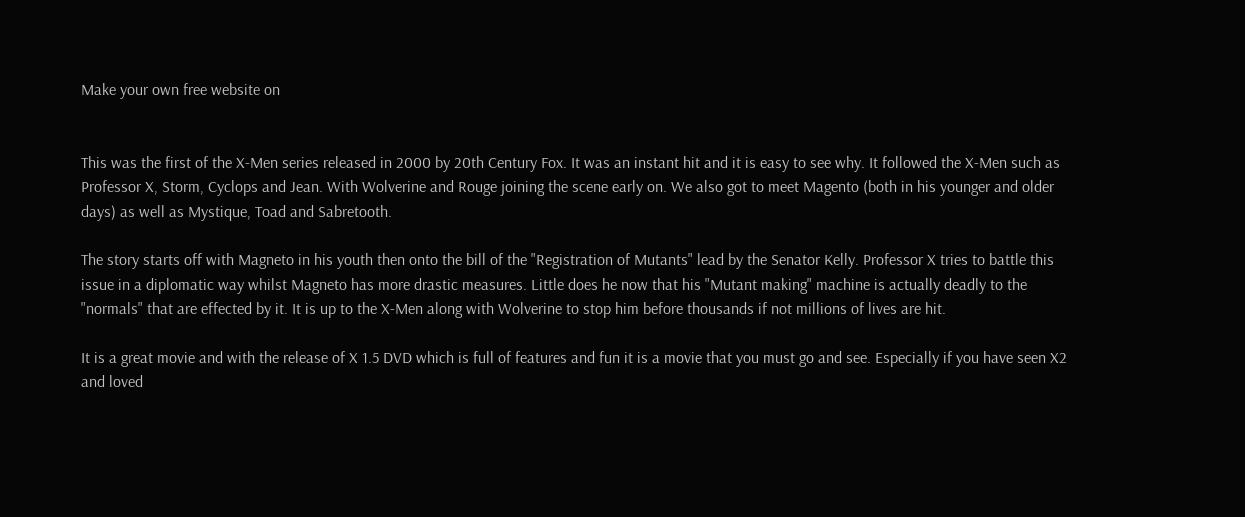Make your own free website on


This was the first of the X-Men series released in 2000 by 20th Century Fox. It was an instant hit and it is easy to see why. It followed the X-Men such as Professor X, Storm, Cyclops and Jean. With Wolverine and Rouge joining the scene early on. We also got to meet Magento (both in his younger and older days) as well as Mystique, Toad and Sabretooth.

The story starts off with Magneto in his youth then onto the bill of the "Registration of Mutants" lead by the Senator Kelly. Professor X tries to battle this issue in a diplomatic way whilst Magneto has more drastic measures. Little does he now that his "Mutant making" machine is actually deadly to the "normals" that are effected by it. It is up to the X-Men along with Wolverine to stop him before thousands if not millions of lives are hit.

It is a great movie and with the release of X 1.5 DVD which is full of features and fun it is a movie that you must go and see. Especially if you have seen X2 and loved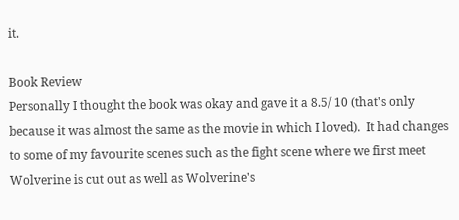it.

Book Review
Personally I thought the book was okay and gave it a 8.5/ 10 (that's only because it was almost the same as the movie in which I loved).  It had changes to some of my favourite scenes such as the fight scene where we first meet Wolverine is cut out as well as Wolverine's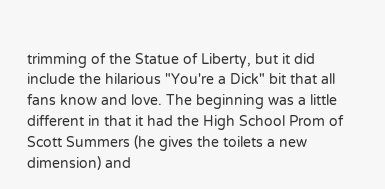trimming of the Statue of Liberty, but it did include the hilarious "You're a Dick" bit that all fans know and love. The beginning was a little different in that it had the High School Prom of Scott Summers (he gives the toilets a new dimension) and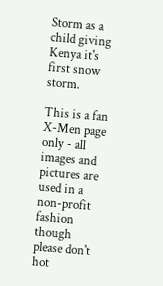Storm as a child giving Kenya it's first snow storm.

This is a fan X-Men page only - all images and pictures are used in a non-profit fashion though please don't hot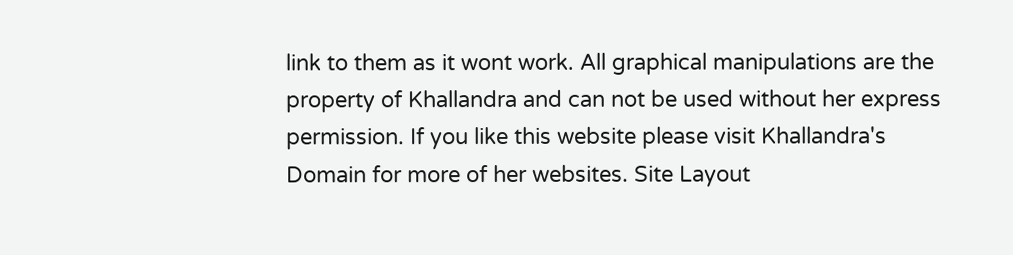link to them as it wont work. All graphical manipulations are the property of Khallandra and can not be used without her express permission. If you like this website please visit Khallandra's Domain for more of her websites. Site Layout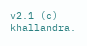v2.1 (c) khallandra.